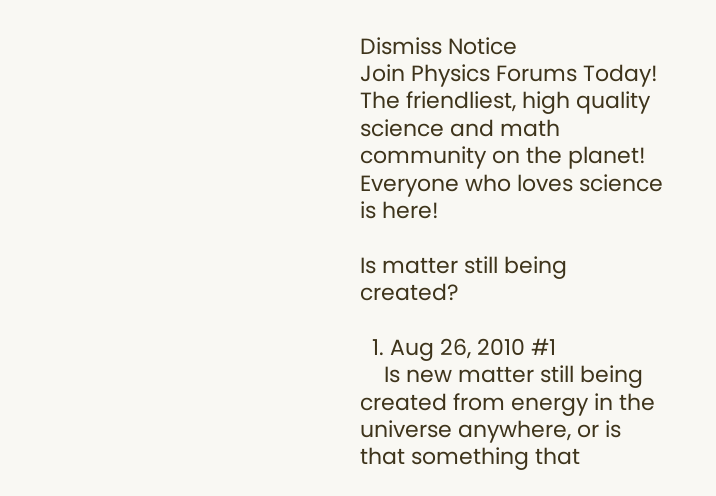Dismiss Notice
Join Physics Forums Today!
The friendliest, high quality science and math community on the planet! Everyone who loves science is here!

Is matter still being created?

  1. Aug 26, 2010 #1
    Is new matter still being created from energy in the universe anywhere, or is that something that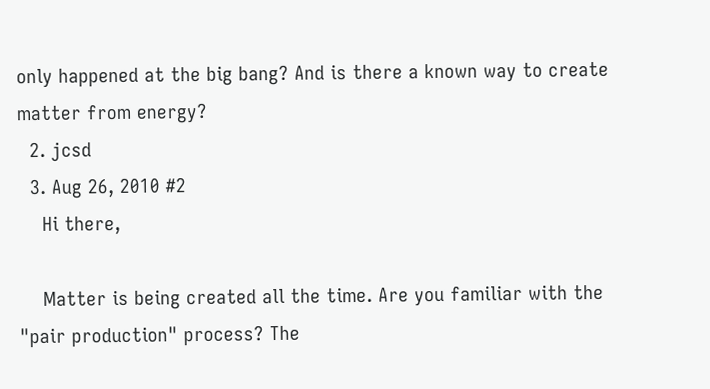only happened at the big bang? And is there a known way to create matter from energy?
  2. jcsd
  3. Aug 26, 2010 #2
    Hi there,

    Matter is being created all the time. Are you familiar with the "pair production" process? The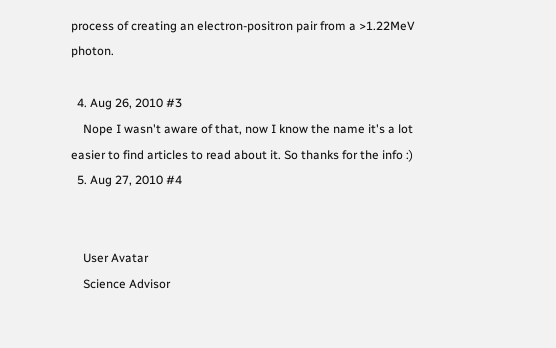process of creating an electron-positron pair from a >1.22MeV photon.

  4. Aug 26, 2010 #3
    Nope I wasn't aware of that, now I know the name it's a lot easier to find articles to read about it. So thanks for the info :)
  5. Aug 27, 2010 #4


    User Avatar
    Science Advisor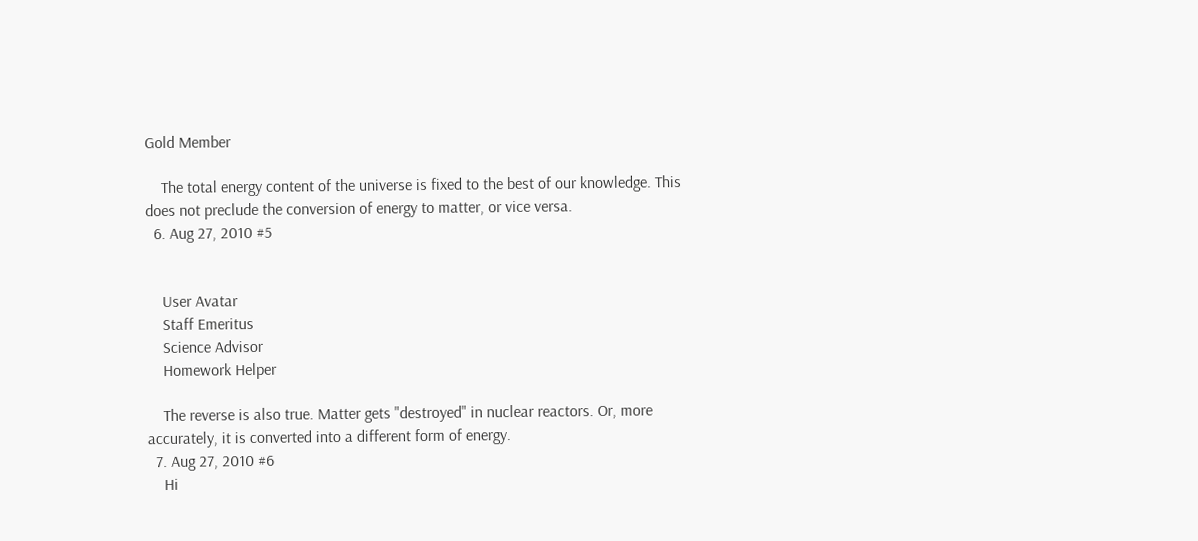Gold Member

    The total energy content of the universe is fixed to the best of our knowledge. This does not preclude the conversion of energy to matter, or vice versa.
  6. Aug 27, 2010 #5


    User Avatar
    Staff Emeritus
    Science Advisor
    Homework Helper

    The reverse is also true. Matter gets "destroyed" in nuclear reactors. Or, more accurately, it is converted into a different form of energy.
  7. Aug 27, 2010 #6
    Hi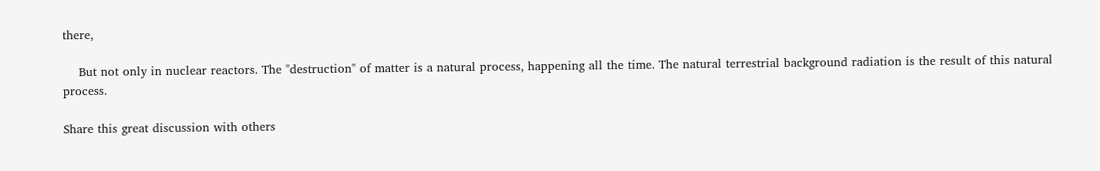there,

    But not only in nuclear reactors. The "destruction" of matter is a natural process, happening all the time. The natural terrestrial background radiation is the result of this natural process.

Share this great discussion with others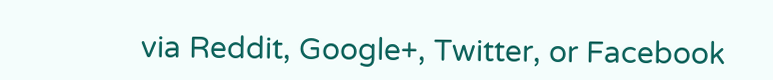via Reddit, Google+, Twitter, or Facebook